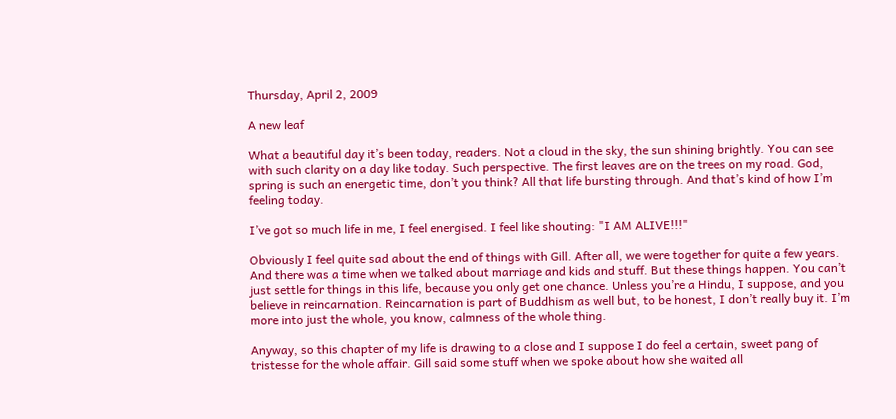Thursday, April 2, 2009

A new leaf

What a beautiful day it’s been today, readers. Not a cloud in the sky, the sun shining brightly. You can see with such clarity on a day like today. Such perspective. The first leaves are on the trees on my road. God, spring is such an energetic time, don’t you think? All that life bursting through. And that’s kind of how I’m feeling today.

I’ve got so much life in me, I feel energised. I feel like shouting: "I AM ALIVE!!!"

Obviously I feel quite sad about the end of things with Gill. After all, we were together for quite a few years. And there was a time when we talked about marriage and kids and stuff. But these things happen. You can’t just settle for things in this life, because you only get one chance. Unless you’re a Hindu, I suppose, and you believe in reincarnation. Reincarnation is part of Buddhism as well but, to be honest, I don’t really buy it. I’m more into just the whole, you know, calmness of the whole thing.

Anyway, so this chapter of my life is drawing to a close and I suppose I do feel a certain, sweet pang of tristesse for the whole affair. Gill said some stuff when we spoke about how she waited all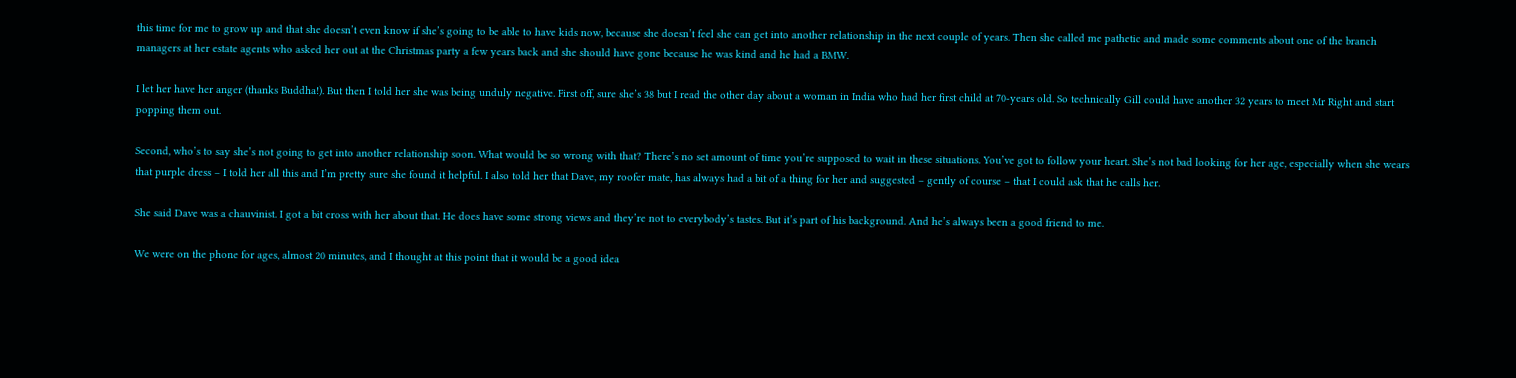this time for me to grow up and that she doesn’t even know if she’s going to be able to have kids now, because she doesn’t feel she can get into another relationship in the next couple of years. Then she called me pathetic and made some comments about one of the branch managers at her estate agents who asked her out at the Christmas party a few years back and she should have gone because he was kind and he had a BMW.

I let her have her anger (thanks Buddha!). But then I told her she was being unduly negative. First off, sure she’s 38 but I read the other day about a woman in India who had her first child at 70-years old. So technically Gill could have another 32 years to meet Mr Right and start popping them out.

Second, who’s to say she’s not going to get into another relationship soon. What would be so wrong with that? There’s no set amount of time you’re supposed to wait in these situations. You’ve got to follow your heart. She’s not bad looking for her age, especially when she wears that purple dress – I told her all this and I’m pretty sure she found it helpful. I also told her that Dave, my roofer mate, has always had a bit of a thing for her and suggested – gently of course – that I could ask that he calls her.

She said Dave was a chauvinist. I got a bit cross with her about that. He does have some strong views and they’re not to everybody’s tastes. But it’s part of his background. And he’s always been a good friend to me.

We were on the phone for ages, almost 20 minutes, and I thought at this point that it would be a good idea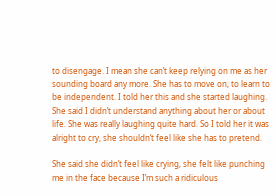to disengage. I mean she can’t keep relying on me as her sounding board any more. She has to move on, to learn to be independent. I told her this and she started laughing. She said I didn’t understand anything about her or about life. She was really laughing quite hard. So I told her it was alright to cry, she shouldn’t feel like she has to pretend.

She said she didn’t feel like crying, she felt like punching me in the face because I’m such a ridiculous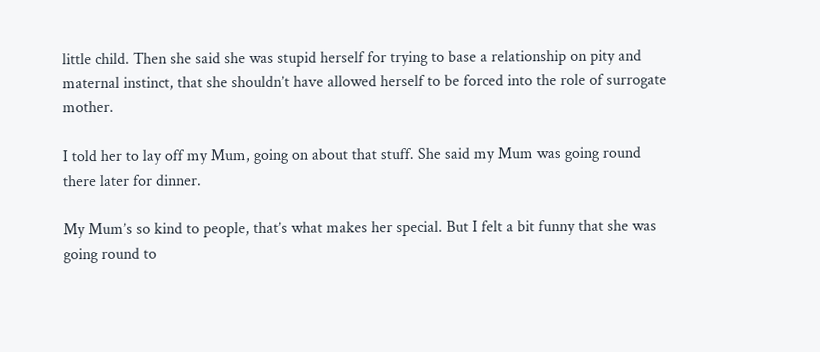little child. Then she said she was stupid herself for trying to base a relationship on pity and maternal instinct, that she shouldn’t have allowed herself to be forced into the role of surrogate mother.

I told her to lay off my Mum, going on about that stuff. She said my Mum was going round there later for dinner.

My Mum’s so kind to people, that’s what makes her special. But I felt a bit funny that she was going round to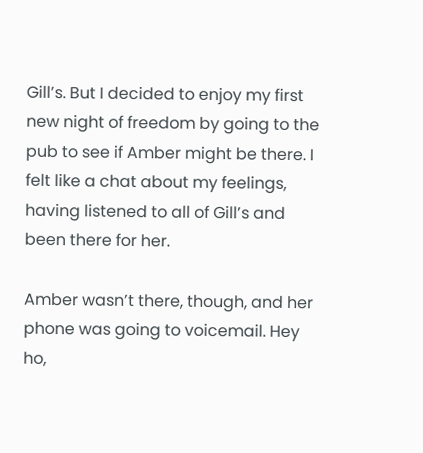Gill’s. But I decided to enjoy my first new night of freedom by going to the pub to see if Amber might be there. I felt like a chat about my feelings, having listened to all of Gill’s and been there for her.

Amber wasn’t there, though, and her phone was going to voicemail. Hey ho,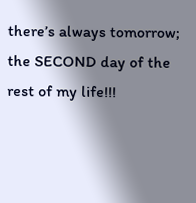there’s always tomorrow; the SECOND day of the rest of my life!!!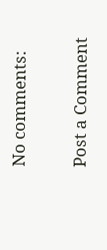No comments:

Post a Comment